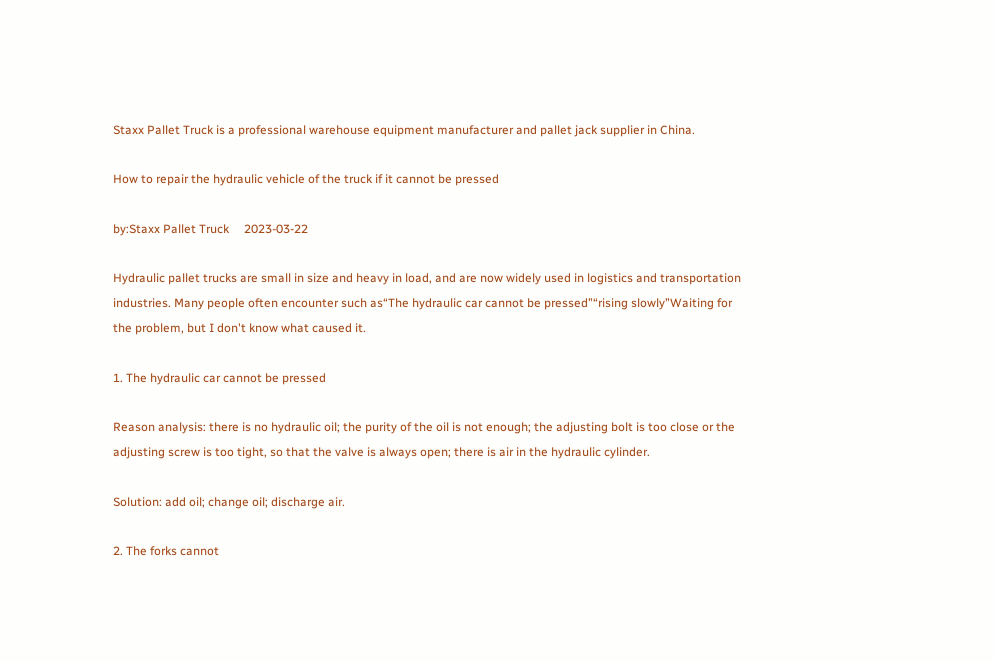Staxx Pallet Truck is a professional warehouse equipment manufacturer and pallet jack supplier in China.

How to repair the hydraulic vehicle of the truck if it cannot be pressed

by:Staxx Pallet Truck     2023-03-22

Hydraulic pallet trucks are small in size and heavy in load, and are now widely used in logistics and transportation industries. Many people often encounter such as“The hydraulic car cannot be pressed”“rising slowly”Waiting for the problem, but I don't know what caused it.

1. The hydraulic car cannot be pressed

Reason analysis: there is no hydraulic oil; the purity of the oil is not enough; the adjusting bolt is too close or the adjusting screw is too tight, so that the valve is always open; there is air in the hydraulic cylinder.

Solution: add oil; change oil; discharge air.

2. The forks cannot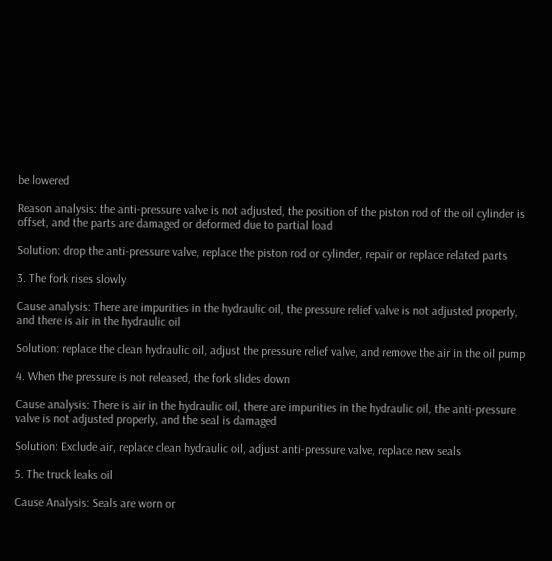be lowered

Reason analysis: the anti-pressure valve is not adjusted, the position of the piston rod of the oil cylinder is offset, and the parts are damaged or deformed due to partial load

Solution: drop the anti-pressure valve, replace the piston rod or cylinder, repair or replace related parts

3. The fork rises slowly

Cause analysis: There are impurities in the hydraulic oil, the pressure relief valve is not adjusted properly, and there is air in the hydraulic oil

Solution: replace the clean hydraulic oil, adjust the pressure relief valve, and remove the air in the oil pump

4. When the pressure is not released, the fork slides down

Cause analysis: There is air in the hydraulic oil, there are impurities in the hydraulic oil, the anti-pressure valve is not adjusted properly, and the seal is damaged

Solution: Exclude air, replace clean hydraulic oil, adjust anti-pressure valve, replace new seals

5. The truck leaks oil

Cause Analysis: Seals are worn or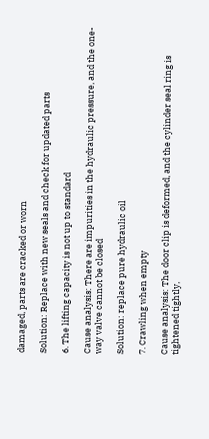damaged, parts are cracked or worn

Solution: Replace with new seals and check for updated parts

6. The lifting capacity is not up to standard

Cause analysis: There are impurities in the hydraulic pressure, and the one-way valve cannot be closed

Solution: replace pure hydraulic oil

7. Crawling when empty

Cause analysis: The door clip is deformed, and the cylinder seal ring is tightened tightly,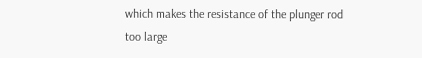which makes the resistance of the plunger rod too large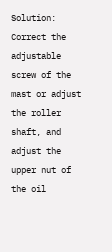Solution: Correct the adjustable screw of the mast or adjust the roller shaft, and adjust the upper nut of the oil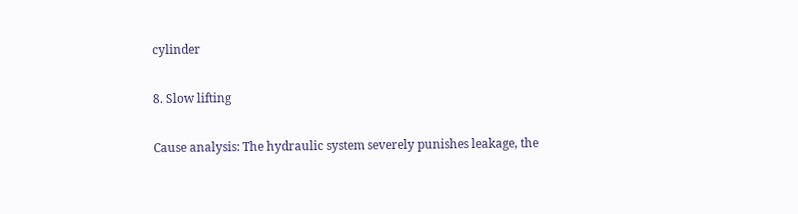cylinder

8. Slow lifting

Cause analysis: The hydraulic system severely punishes leakage, the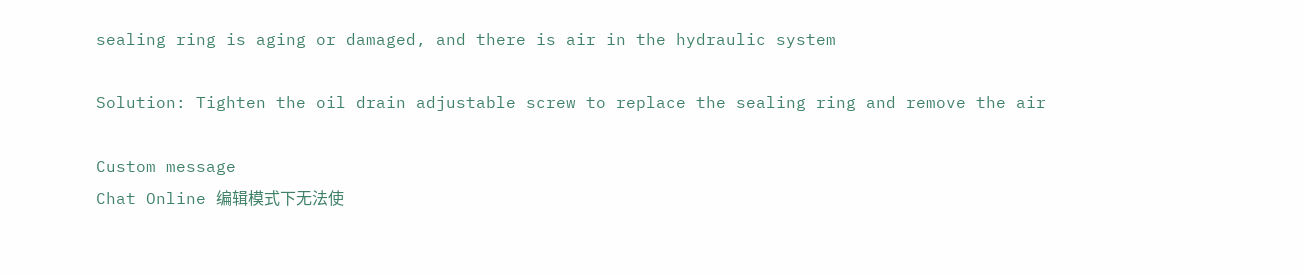sealing ring is aging or damaged, and there is air in the hydraulic system

Solution: Tighten the oil drain adjustable screw to replace the sealing ring and remove the air

Custom message
Chat Online 编辑模式下无法使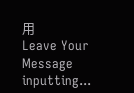用
Leave Your Message inputting...